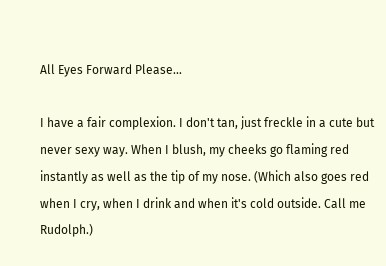All Eyes Forward Please...

I have a fair complexion. I don't tan, just freckle in a cute but never sexy way. When I blush, my cheeks go flaming red instantly as well as the tip of my nose. (Which also goes red when I cry, when I drink and when it's cold outside. Call me Rudolph.)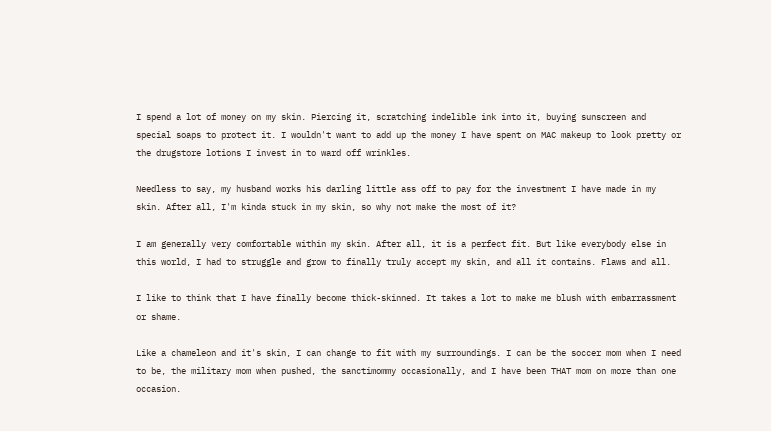I spend a lot of money on my skin. Piercing it, scratching indelible ink into it, buying sunscreen and special soaps to protect it. I wouldn't want to add up the money I have spent on MAC makeup to look pretty or the drugstore lotions I invest in to ward off wrinkles.

Needless to say, my husband works his darling little ass off to pay for the investment I have made in my skin. After all, I'm kinda stuck in my skin, so why not make the most of it?

I am generally very comfortable within my skin. After all, it is a perfect fit. But like everybody else in this world, I had to struggle and grow to finally truly accept my skin, and all it contains. Flaws and all.

I like to think that I have finally become thick-skinned. It takes a lot to make me blush with embarrassment or shame.

Like a chameleon and it's skin, I can change to fit with my surroundings. I can be the soccer mom when I need to be, the military mom when pushed, the sanctimommy occasionally, and I have been THAT mom on more than one occasion.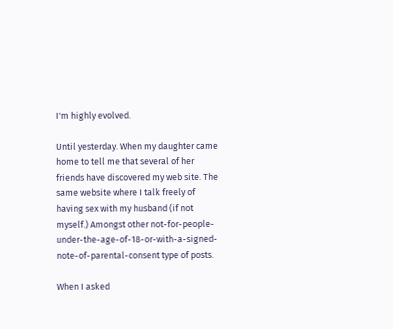I'm highly evolved.

Until yesterday. When my daughter came home to tell me that several of her friends have discovered my web site. The same website where I talk freely of having sex with my husband (if not myself.) Amongst other not-for-people-under-the-age-of-18-or-with-a-signed-note-of-parental-consent type of posts.

When I asked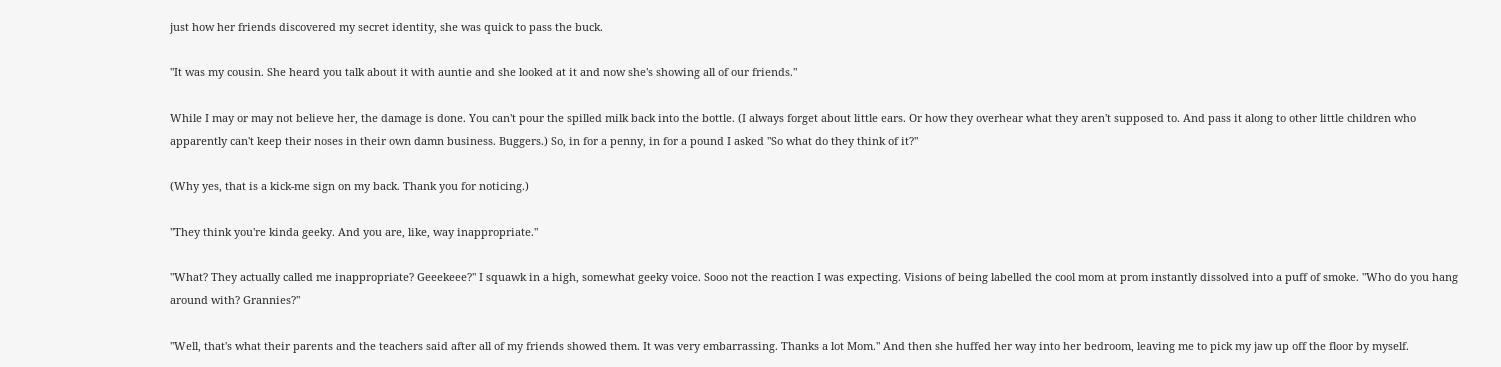just how her friends discovered my secret identity, she was quick to pass the buck.

"It was my cousin. She heard you talk about it with auntie and she looked at it and now she's showing all of our friends."

While I may or may not believe her, the damage is done. You can't pour the spilled milk back into the bottle. (I always forget about little ears. Or how they overhear what they aren't supposed to. And pass it along to other little children who apparently can't keep their noses in their own damn business. Buggers.) So, in for a penny, in for a pound I asked "So what do they think of it?"

(Why yes, that is a kick-me sign on my back. Thank you for noticing.)

"They think you're kinda geeky. And you are, like, way inappropriate."

"What? They actually called me inappropriate? Geeekeee?" I squawk in a high, somewhat geeky voice. Sooo not the reaction I was expecting. Visions of being labelled the cool mom at prom instantly dissolved into a puff of smoke. "Who do you hang around with? Grannies?"

"Well, that's what their parents and the teachers said after all of my friends showed them. It was very embarrassing. Thanks a lot Mom." And then she huffed her way into her bedroom, leaving me to pick my jaw up off the floor by myself.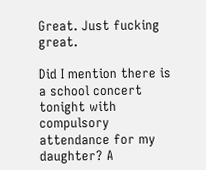Great. Just fucking great.

Did I mention there is a school concert tonight with compulsory attendance for my daughter? A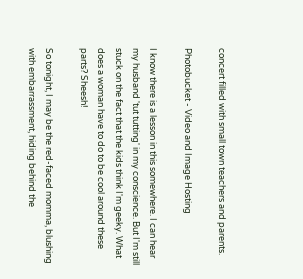concert filled with small town teachers and parents.

Photobucket - Video and Image Hosting

I know there is a lesson in this somewhere. I can hear my husband 'tut tutting' in my conscience. But I'm still stuck on the fact that the kids think I'm geeky. What does a woman have to do to be cool around these parts? Sheesh!

So tonight, I may be the red-faced momma, blushing with embarrassment, hiding behind the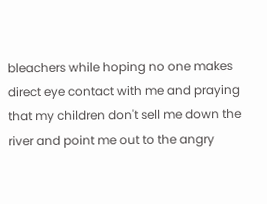bleachers while hoping no one makes direct eye contact with me and praying that my children don't sell me down the river and point me out to the angry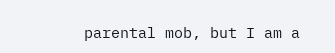parental mob, but I am a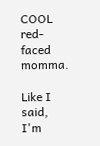COOL red-faced momma.

Like I said, I'm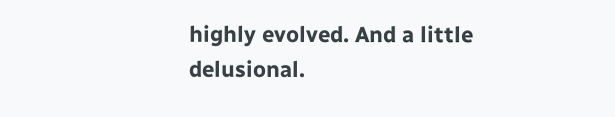highly evolved. And a little delusional.